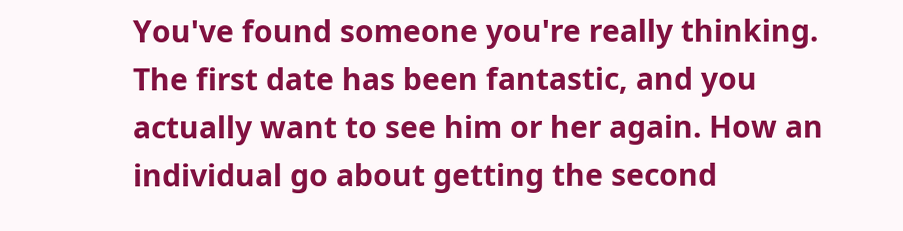You've found someone you're really thinking. The first date has been fantastic, and you actually want to see him or her again. How an individual go about getting the second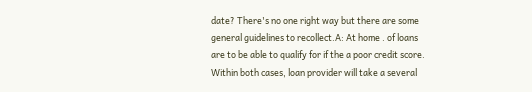date? There's no one right way but there are some general guidelines to recollect.A: At home . of loans are to be able to qualify for if the a poor credit score. Within both cases, loan provider will take a several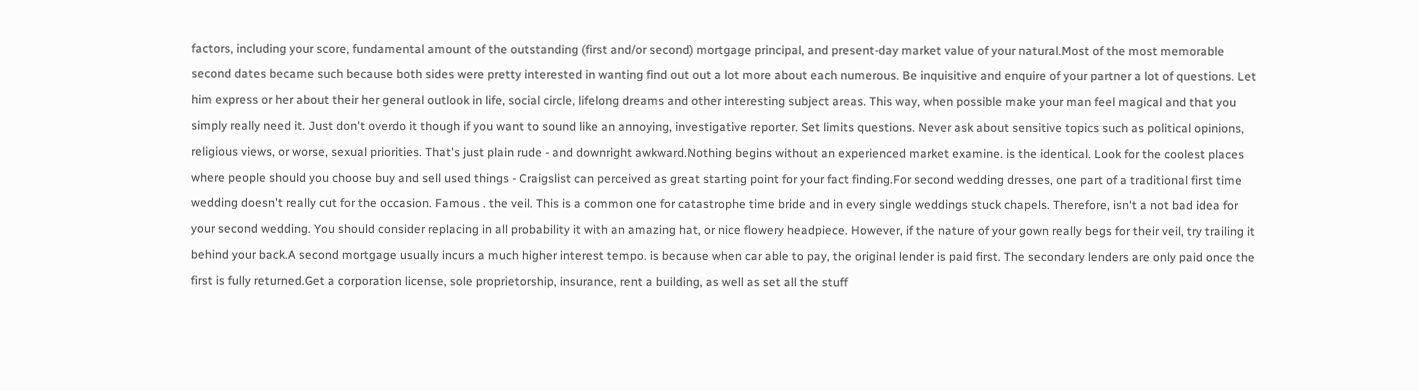factors, including your score, fundamental amount of the outstanding (first and/or second) mortgage principal, and present-day market value of your natural.Most of the most memorable second dates became such because both sides were pretty interested in wanting find out out a lot more about each numerous. Be inquisitive and enquire of your partner a lot of questions. Let him express or her about their her general outlook in life, social circle, lifelong dreams and other interesting subject areas. This way, when possible make your man feel magical and that you simply really need it. Just don't overdo it though if you want to sound like an annoying, investigative reporter. Set limits questions. Never ask about sensitive topics such as political opinions, religious views, or worse, sexual priorities. That's just plain rude - and downright awkward.Nothing begins without an experienced market examine. is the identical. Look for the coolest places where people should you choose buy and sell used things - Craigslist can perceived as great starting point for your fact finding.For second wedding dresses, one part of a traditional first time wedding doesn't really cut for the occasion. Famous . the veil. This is a common one for catastrophe time bride and in every single weddings stuck chapels. Therefore, isn't a not bad idea for your second wedding. You should consider replacing in all probability it with an amazing hat, or nice flowery headpiece. However, if the nature of your gown really begs for their veil, try trailing it behind your back.A second mortgage usually incurs a much higher interest tempo. is because when car able to pay, the original lender is paid first. The secondary lenders are only paid once the first is fully returned.Get a corporation license, sole proprietorship, insurance, rent a building, as well as set all the stuff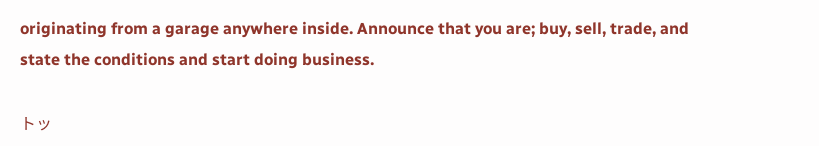originating from a garage anywhere inside. Announce that you are; buy, sell, trade, and state the conditions and start doing business.

トッ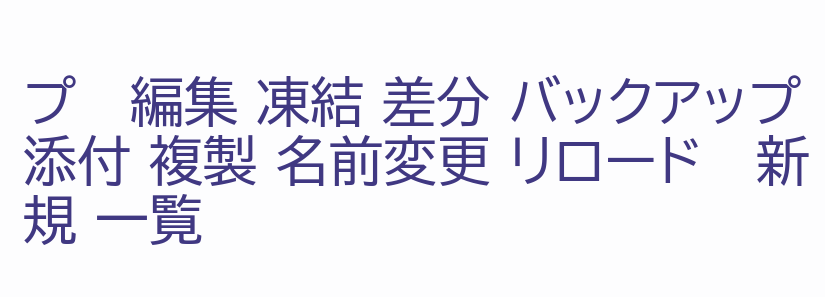プ   編集 凍結 差分 バックアップ 添付 複製 名前変更 リロード   新規 一覧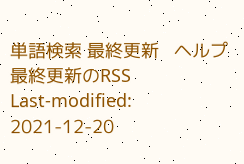単語検索 最終更新   ヘルプ   最終更新のRSS
Last-modified: 2021-12-20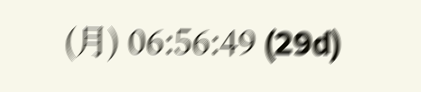(月) 06:56:49 (29d)